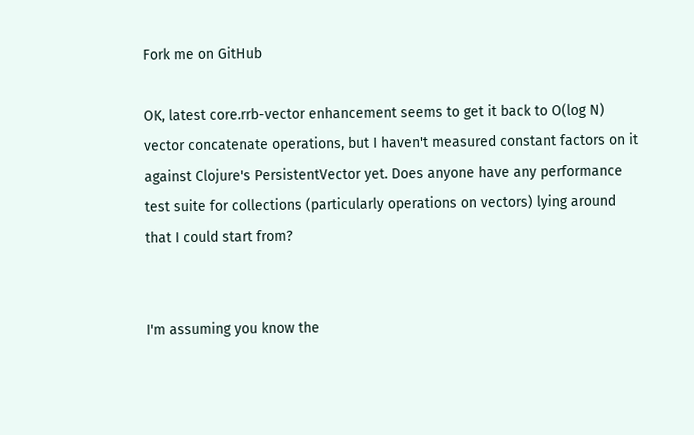Fork me on GitHub

OK, latest core.rrb-vector enhancement seems to get it back to O(log N) vector concatenate operations, but I haven't measured constant factors on it against Clojure's PersistentVector yet. Does anyone have any performance test suite for collections (particularly operations on vectors) lying around that I could start from?


I'm assuming you know the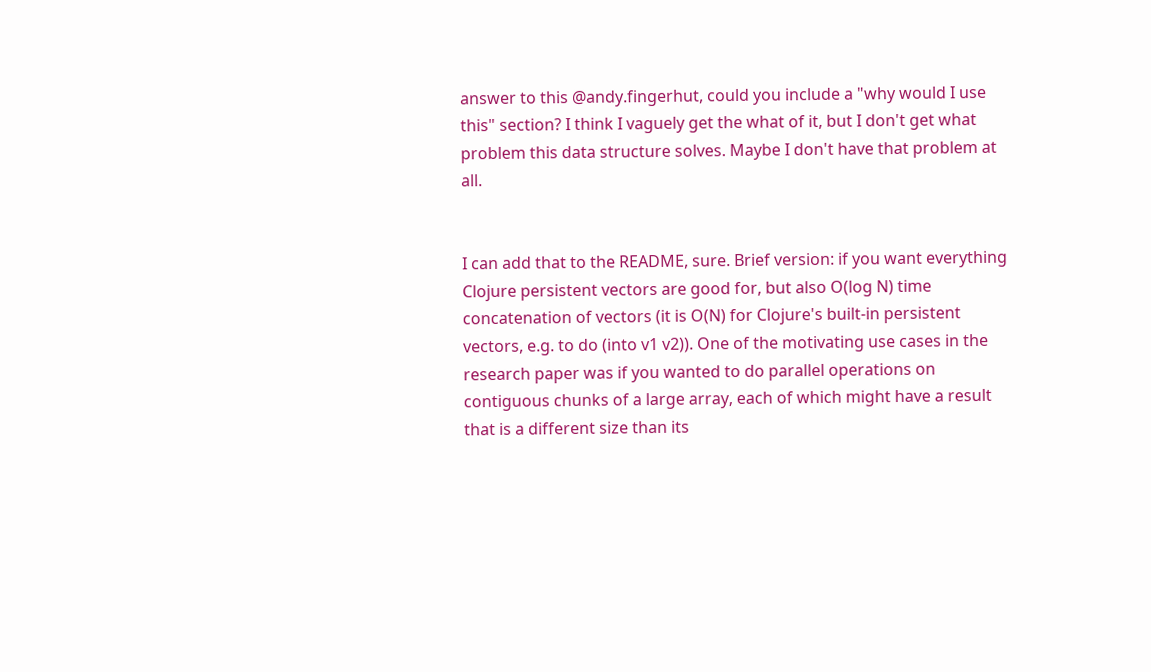answer to this @andy.fingerhut, could you include a "why would I use this" section? I think I vaguely get the what of it, but I don't get what problem this data structure solves. Maybe I don't have that problem at all.


I can add that to the README, sure. Brief version: if you want everything Clojure persistent vectors are good for, but also O(log N) time concatenation of vectors (it is O(N) for Clojure's built-in persistent vectors, e.g. to do (into v1 v2)). One of the motivating use cases in the research paper was if you wanted to do parallel operations on contiguous chunks of a large array, each of which might have a result that is a different size than its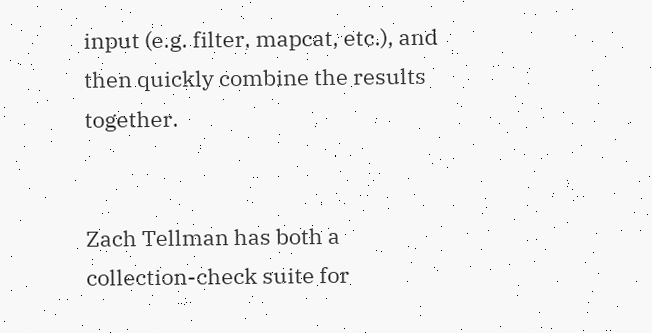input (e.g. filter, mapcat, etc.), and then quickly combine the results together.


Zach Tellman has both a collection-check suite for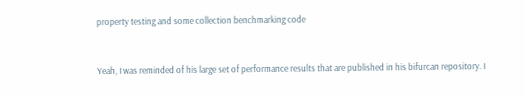property testing and some collection benchmarking code


Yeah, I was reminded of his large set of performance results that are published in his bifurcan repository. I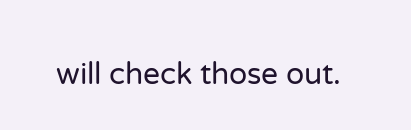will check those out.